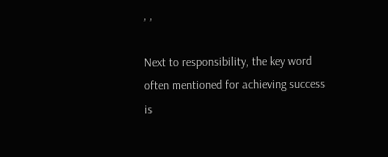, ,

Next to responsibility, the key word often mentioned for achieving success is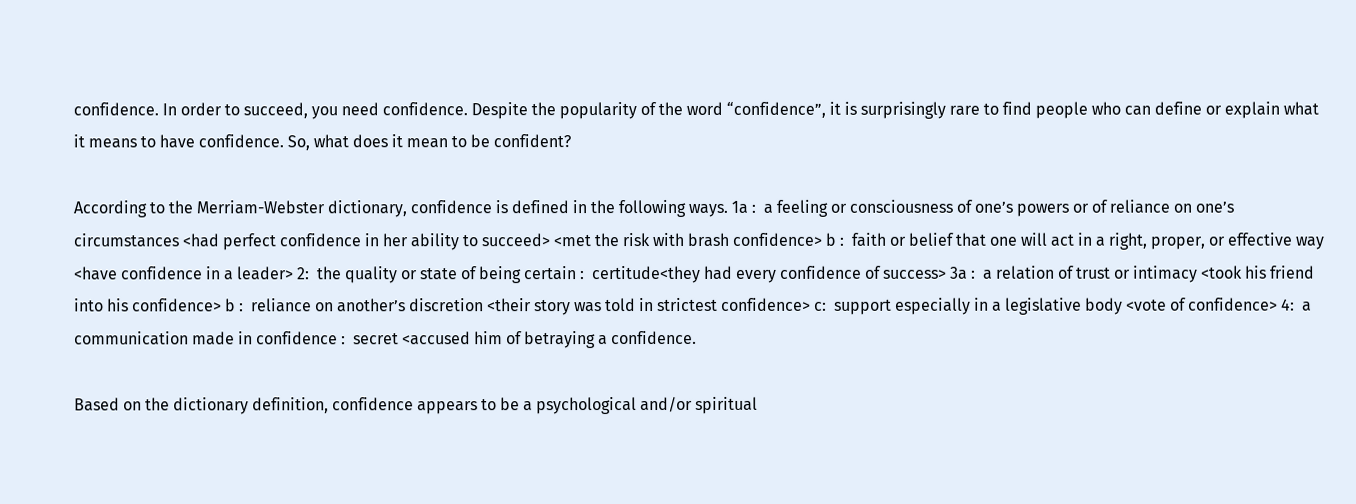confidence. In order to succeed, you need confidence. Despite the popularity of the word “confidence”, it is surprisingly rare to find people who can define or explain what it means to have confidence. So, what does it mean to be confident?

According to the Merriam-Webster dictionary, confidence is defined in the following ways. 1a :  a feeling or consciousness of one’s powers or of reliance on one’s circumstances <had perfect confidence in her ability to succeed> <met the risk with brash confidence> b :  faith or belief that one will act in a right, proper, or effective way <have confidence in a leader> 2:  the quality or state of being certain :  certitude<they had every confidence of success> 3a :  a relation of trust or intimacy <took his friend into his confidence> b :  reliance on another’s discretion <their story was told in strictest confidence> c:  support especially in a legislative body <vote of confidence> 4:  a communication made in confidence :  secret <accused him of betraying a confidence.

Based on the dictionary definition, confidence appears to be a psychological and/or spiritual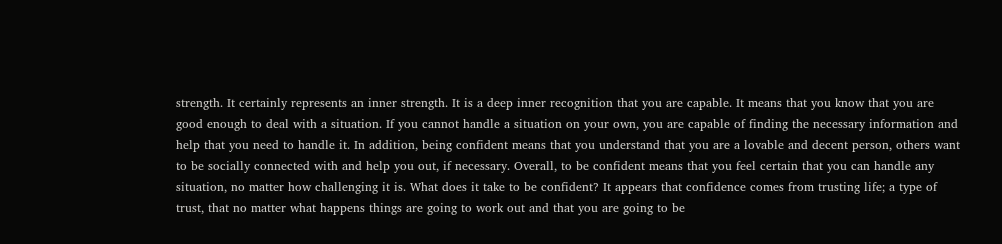strength. It certainly represents an inner strength. It is a deep inner recognition that you are capable. It means that you know that you are good enough to deal with a situation. If you cannot handle a situation on your own, you are capable of finding the necessary information and help that you need to handle it. In addition, being confident means that you understand that you are a lovable and decent person, others want to be socially connected with and help you out, if necessary. Overall, to be confident means that you feel certain that you can handle any situation, no matter how challenging it is. What does it take to be confident? It appears that confidence comes from trusting life; a type of trust, that no matter what happens things are going to work out and that you are going to be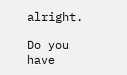alright.

Do you have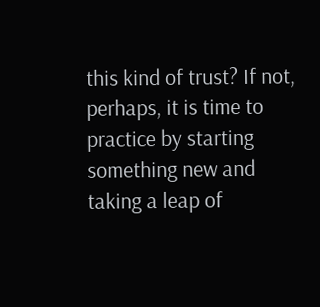this kind of trust? If not, perhaps, it is time to practice by starting something new and taking a leap of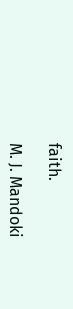faith.

M. J. Mandoki